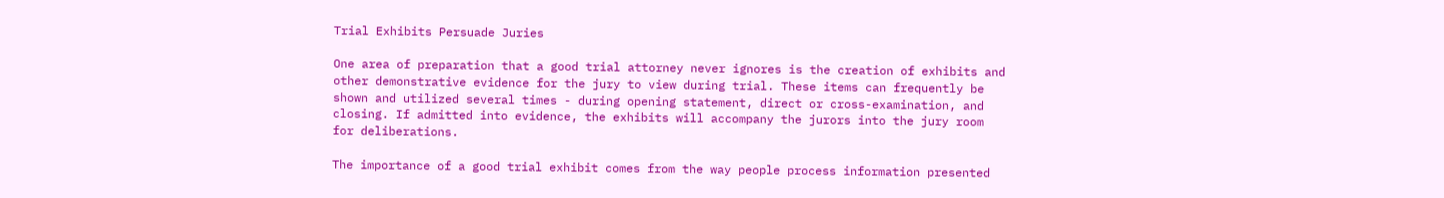Trial Exhibits Persuade Juries

One area of preparation that a good trial attorney never ignores is the creation of exhibits and other demonstrative evidence for the jury to view during trial. These items can frequently be shown and utilized several times - during opening statement, direct or cross-examination, and closing. If admitted into evidence, the exhibits will accompany the jurors into the jury room for deliberations.

The importance of a good trial exhibit comes from the way people process information presented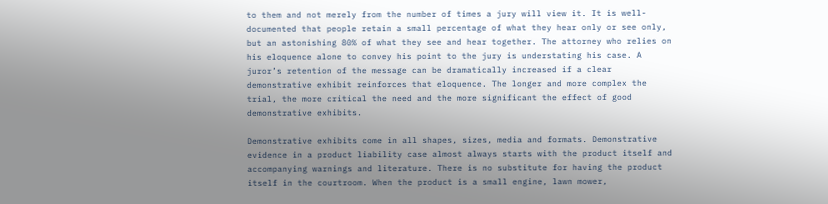to them and not merely from the number of times a jury will view it. It is well-documented that people retain a small percentage of what they hear only or see only, but an astonishing 80% of what they see and hear together. The attorney who relies on his eloquence alone to convey his point to the jury is understating his case. A juror’s retention of the message can be dramatically increased if a clear demonstrative exhibit reinforces that eloquence. The longer and more complex the trial, the more critical the need and the more significant the effect of good demonstrative exhibits.

Demonstrative exhibits come in all shapes, sizes, media and formats. Demonstrative evidence in a product liability case almost always starts with the product itself and accompanying warnings and literature. There is no substitute for having the product itself in the courtroom. When the product is a small engine, lawn mower,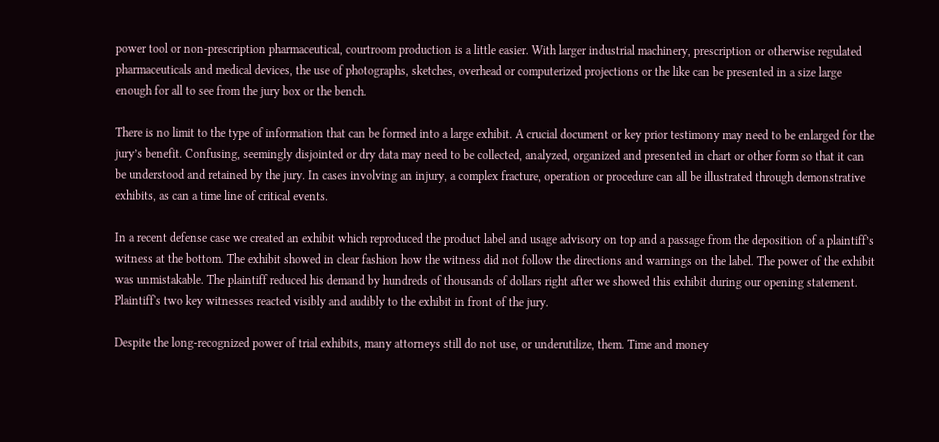power tool or non-prescription pharmaceutical, courtroom production is a little easier. With larger industrial machinery, prescription or otherwise regulated pharmaceuticals and medical devices, the use of photographs, sketches, overhead or computerized projections or the like can be presented in a size large enough for all to see from the jury box or the bench.

There is no limit to the type of information that can be formed into a large exhibit. A crucial document or key prior testimony may need to be enlarged for the jury’s benefit. Confusing, seemingly disjointed or dry data may need to be collected, analyzed, organized and presented in chart or other form so that it can be understood and retained by the jury. In cases involving an injury, a complex fracture, operation or procedure can all be illustrated through demonstrative exhibits, as can a time line of critical events.

In a recent defense case we created an exhibit which reproduced the product label and usage advisory on top and a passage from the deposition of a plaintiff’s witness at the bottom. The exhibit showed in clear fashion how the witness did not follow the directions and warnings on the label. The power of the exhibit was unmistakable. The plaintiff reduced his demand by hundreds of thousands of dollars right after we showed this exhibit during our opening statement. Plaintiff's two key witnesses reacted visibly and audibly to the exhibit in front of the jury.

Despite the long-recognized power of trial exhibits, many attorneys still do not use, or underutilize, them. Time and money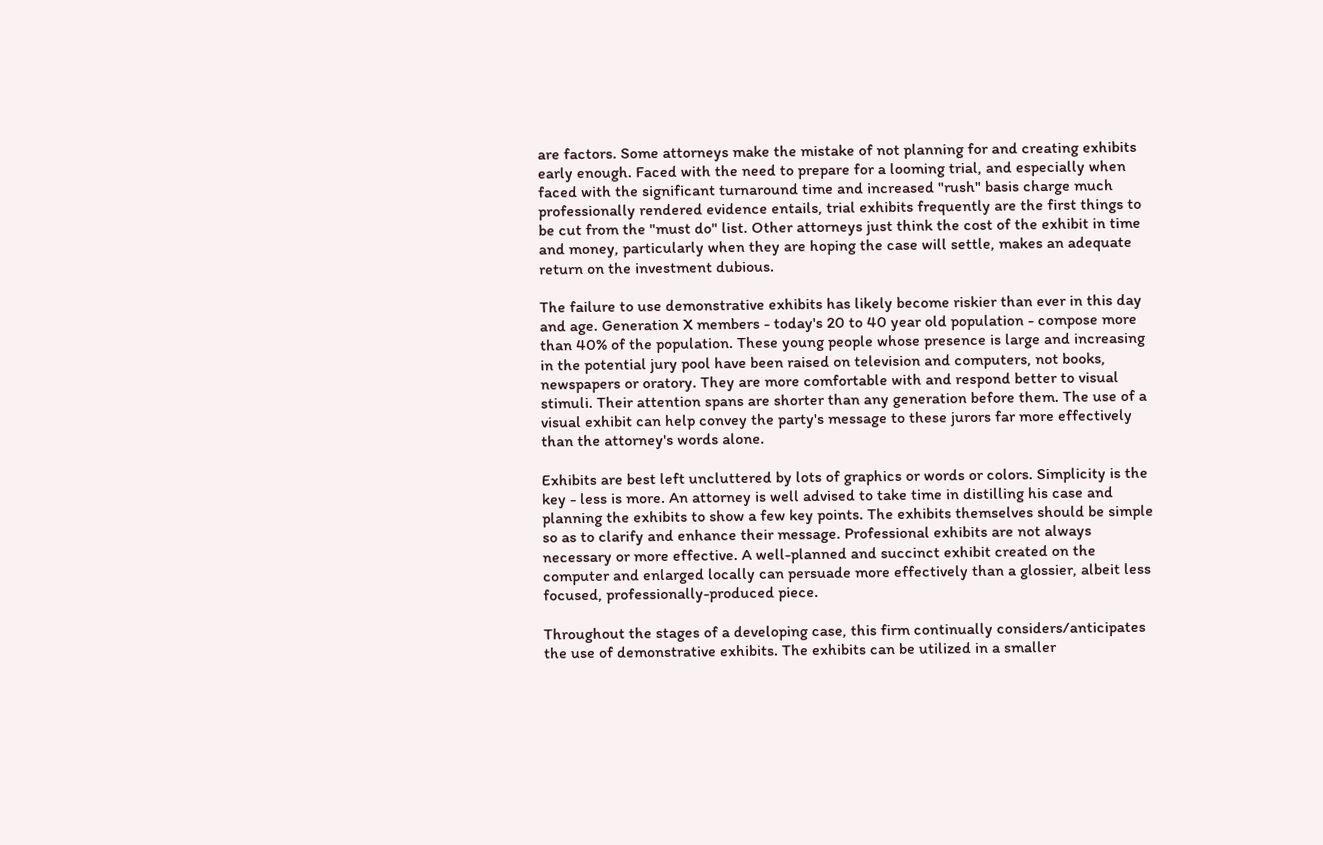are factors. Some attorneys make the mistake of not planning for and creating exhibits early enough. Faced with the need to prepare for a looming trial, and especially when faced with the significant turnaround time and increased "rush" basis charge much professionally rendered evidence entails, trial exhibits frequently are the first things to be cut from the "must do" list. Other attorneys just think the cost of the exhibit in time and money, particularly when they are hoping the case will settle, makes an adequate return on the investment dubious.

The failure to use demonstrative exhibits has likely become riskier than ever in this day and age. Generation X members - today's 20 to 40 year old population - compose more than 40% of the population. These young people whose presence is large and increasing in the potential jury pool have been raised on television and computers, not books, newspapers or oratory. They are more comfortable with and respond better to visual stimuli. Their attention spans are shorter than any generation before them. The use of a visual exhibit can help convey the party's message to these jurors far more effectively than the attorney's words alone.

Exhibits are best left uncluttered by lots of graphics or words or colors. Simplicity is the key - less is more. An attorney is well advised to take time in distilling his case and planning the exhibits to show a few key points. The exhibits themselves should be simple so as to clarify and enhance their message. Professional exhibits are not always necessary or more effective. A well-planned and succinct exhibit created on the computer and enlarged locally can persuade more effectively than a glossier, albeit less focused, professionally-produced piece.

Throughout the stages of a developing case, this firm continually considers/anticipates the use of demonstrative exhibits. The exhibits can be utilized in a smaller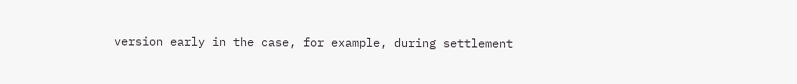version early in the case, for example, during settlement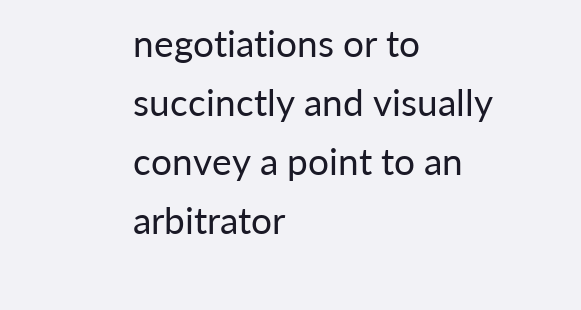negotiations or to succinctly and visually convey a point to an arbitrator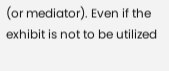(or mediator). Even if the exhibit is not to be utilized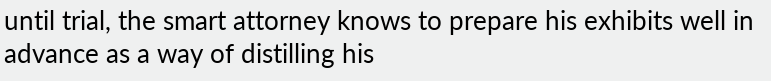until trial, the smart attorney knows to prepare his exhibits well in advance as a way of distilling his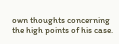own thoughts concerning the high points of his case.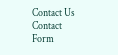Contact Us
Contact Form